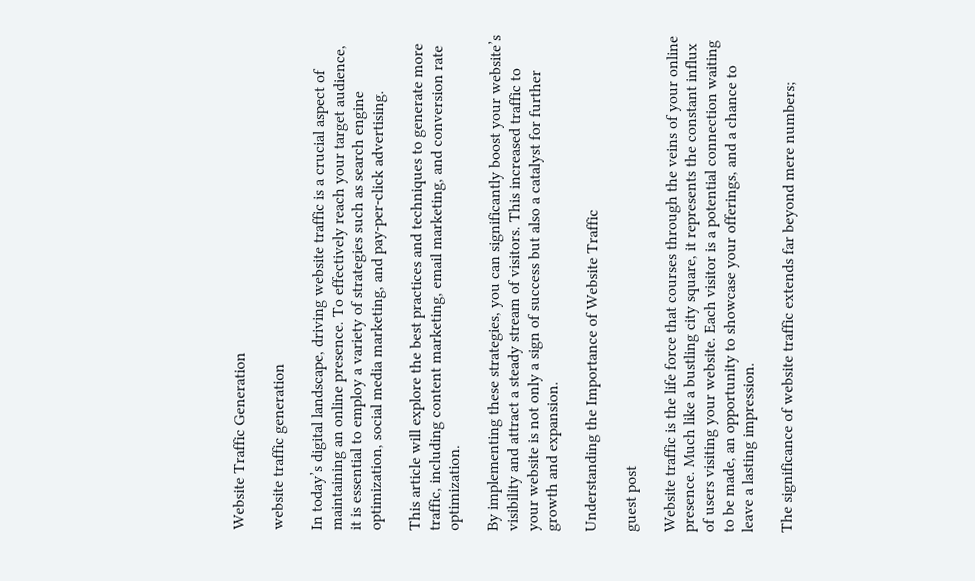Website Traffic Generation

website traffic generation

In today’s digital landscape, driving website traffic is a crucial aspect of maintaining an online presence. To effectively reach your target audience, it is essential to employ a variety of strategies such as search engine optimization, social media marketing, and pay-per-click advertising.

This article will explore the best practices and techniques to generate more traffic, including content marketing, email marketing, and conversion rate optimization.

By implementing these strategies, you can significantly boost your website’s visibility and attract a steady stream of visitors. This increased traffic to your website is not only a sign of success but also a catalyst for further growth and expansion.

Understanding the Importance of Website Traffic

guest post

Website traffic is the life force that courses through the veins of your online presence. Much like a bustling city square, it represents the constant influx of users visiting your website. Each visitor is a potential connection waiting to be made, an opportunity to showcase your offerings, and a chance to leave a lasting impression.

The significance of website traffic extends far beyond mere numbers;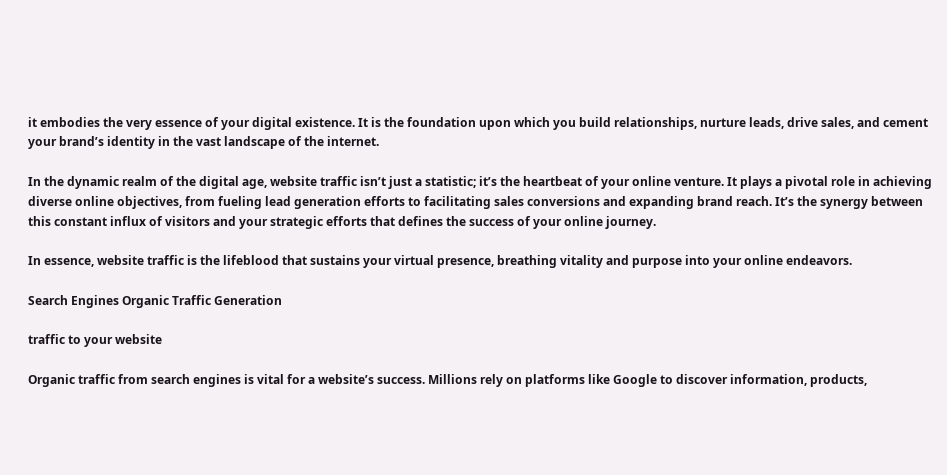it embodies the very essence of your digital existence. It is the foundation upon which you build relationships, nurture leads, drive sales, and cement your brand’s identity in the vast landscape of the internet.

In the dynamic realm of the digital age, website traffic isn’t just a statistic; it’s the heartbeat of your online venture. It plays a pivotal role in achieving diverse online objectives, from fueling lead generation efforts to facilitating sales conversions and expanding brand reach. It’s the synergy between this constant influx of visitors and your strategic efforts that defines the success of your online journey.

In essence, website traffic is the lifeblood that sustains your virtual presence, breathing vitality and purpose into your online endeavors.

Search Engines Organic Traffic Generation

traffic to your website

Organic traffic from search engines is vital for a website’s success. Millions rely on platforms like Google to discover information, products,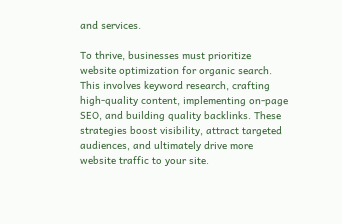and services.

To thrive, businesses must prioritize website optimization for organic search. This involves keyword research, crafting high-quality content, implementing on-page SEO, and building quality backlinks. These strategies boost visibility, attract targeted audiences, and ultimately drive more website traffic to your site.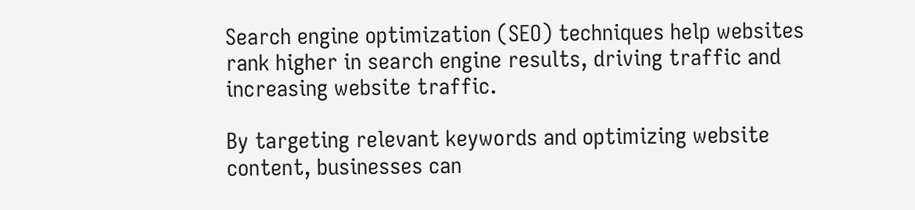Search engine optimization (SEO) techniques help websites rank higher in search engine results, driving traffic and increasing website traffic.

By targeting relevant keywords and optimizing website content, businesses can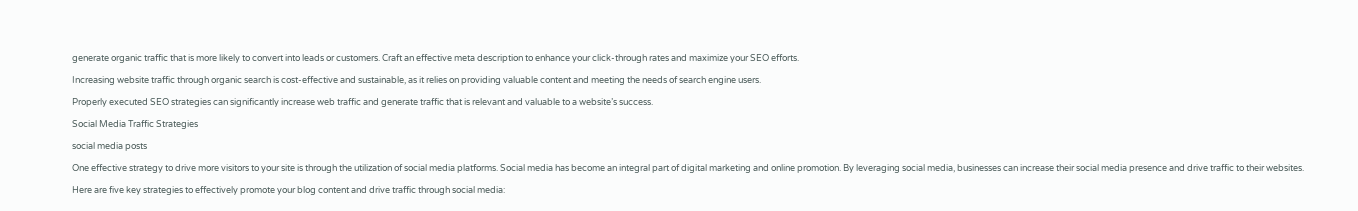generate organic traffic that is more likely to convert into leads or customers. Craft an effective meta description to enhance your click-through rates and maximize your SEO efforts.

Increasing website traffic through organic search is cost-effective and sustainable, as it relies on providing valuable content and meeting the needs of search engine users.

Properly executed SEO strategies can significantly increase web traffic and generate traffic that is relevant and valuable to a website’s success.

Social Media Traffic Strategies

social media posts

One effective strategy to drive more visitors to your site is through the utilization of social media platforms. Social media has become an integral part of digital marketing and online promotion. By leveraging social media, businesses can increase their social media presence and drive traffic to their websites.

Here are five key strategies to effectively promote your blog content and drive traffic through social media: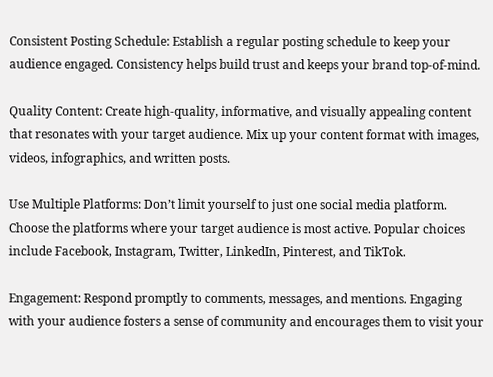Consistent Posting Schedule: Establish a regular posting schedule to keep your audience engaged. Consistency helps build trust and keeps your brand top-of-mind.

Quality Content: Create high-quality, informative, and visually appealing content that resonates with your target audience. Mix up your content format with images, videos, infographics, and written posts.

Use Multiple Platforms: Don’t limit yourself to just one social media platform. Choose the platforms where your target audience is most active. Popular choices include Facebook, Instagram, Twitter, LinkedIn, Pinterest, and TikTok.

Engagement: Respond promptly to comments, messages, and mentions. Engaging with your audience fosters a sense of community and encourages them to visit your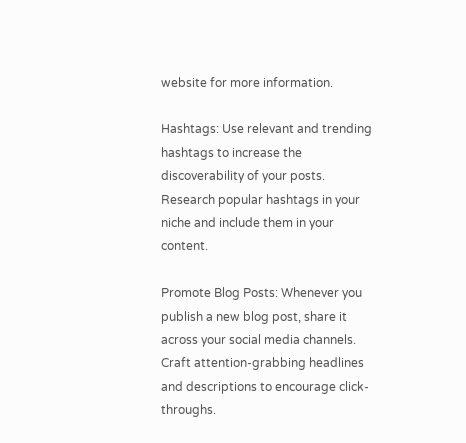website for more information.

Hashtags: Use relevant and trending hashtags to increase the discoverability of your posts. Research popular hashtags in your niche and include them in your content.

Promote Blog Posts: Whenever you publish a new blog post, share it across your social media channels. Craft attention-grabbing headlines and descriptions to encourage click-throughs.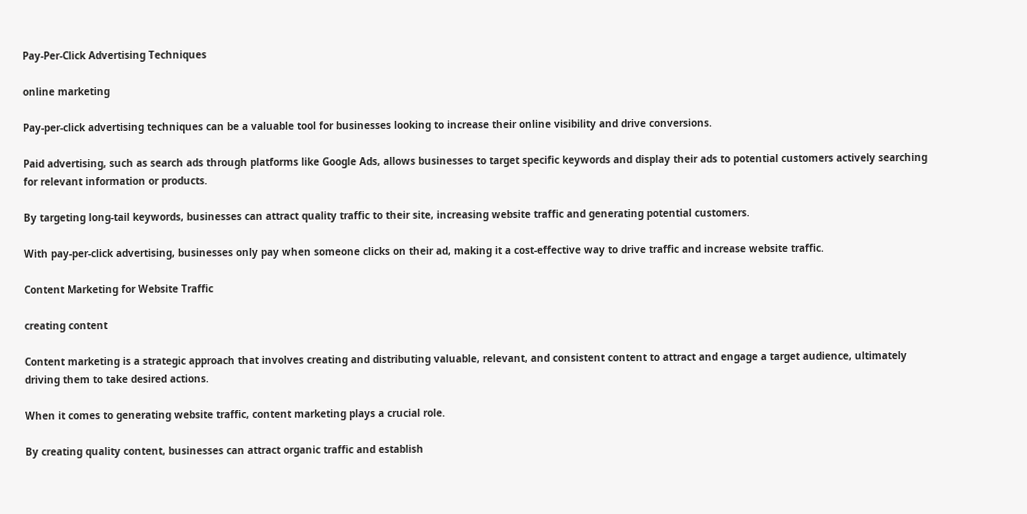Pay-Per-Click Advertising Techniques

online marketing

Pay-per-click advertising techniques can be a valuable tool for businesses looking to increase their online visibility and drive conversions.

Paid advertising, such as search ads through platforms like Google Ads, allows businesses to target specific keywords and display their ads to potential customers actively searching for relevant information or products.

By targeting long-tail keywords, businesses can attract quality traffic to their site, increasing website traffic and generating potential customers.

With pay-per-click advertising, businesses only pay when someone clicks on their ad, making it a cost-effective way to drive traffic and increase website traffic.

Content Marketing for Website Traffic

creating content

Content marketing is a strategic approach that involves creating and distributing valuable, relevant, and consistent content to attract and engage a target audience, ultimately driving them to take desired actions.

When it comes to generating website traffic, content marketing plays a crucial role.

By creating quality content, businesses can attract organic traffic and establish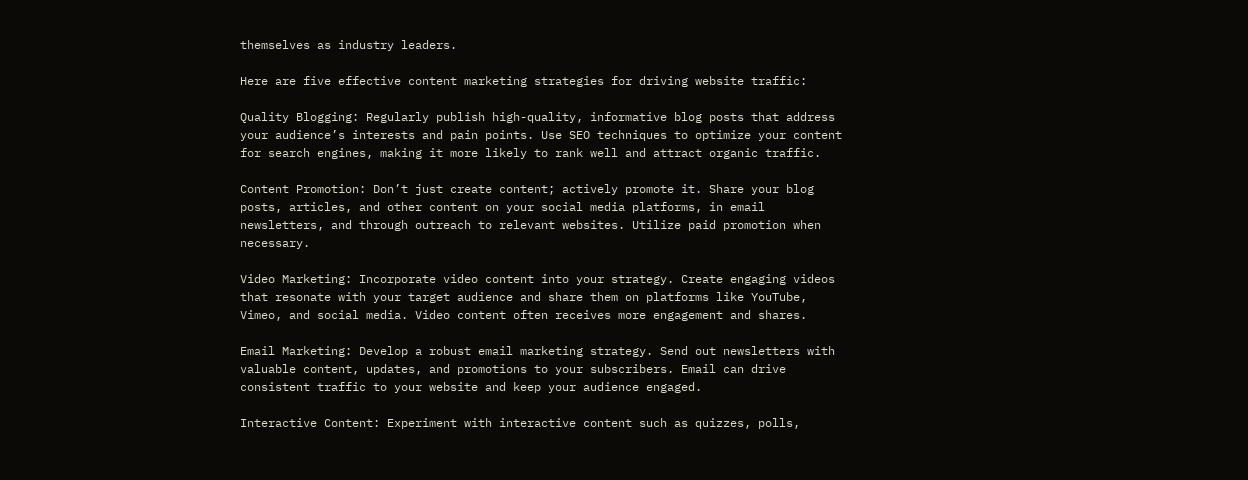themselves as industry leaders.

Here are five effective content marketing strategies for driving website traffic:

Quality Blogging: Regularly publish high-quality, informative blog posts that address your audience’s interests and pain points. Use SEO techniques to optimize your content for search engines, making it more likely to rank well and attract organic traffic.

Content Promotion: Don’t just create content; actively promote it. Share your blog posts, articles, and other content on your social media platforms, in email newsletters, and through outreach to relevant websites. Utilize paid promotion when necessary.

Video Marketing: Incorporate video content into your strategy. Create engaging videos that resonate with your target audience and share them on platforms like YouTube, Vimeo, and social media. Video content often receives more engagement and shares.

Email Marketing: Develop a robust email marketing strategy. Send out newsletters with valuable content, updates, and promotions to your subscribers. Email can drive consistent traffic to your website and keep your audience engaged.

Interactive Content: Experiment with interactive content such as quizzes, polls,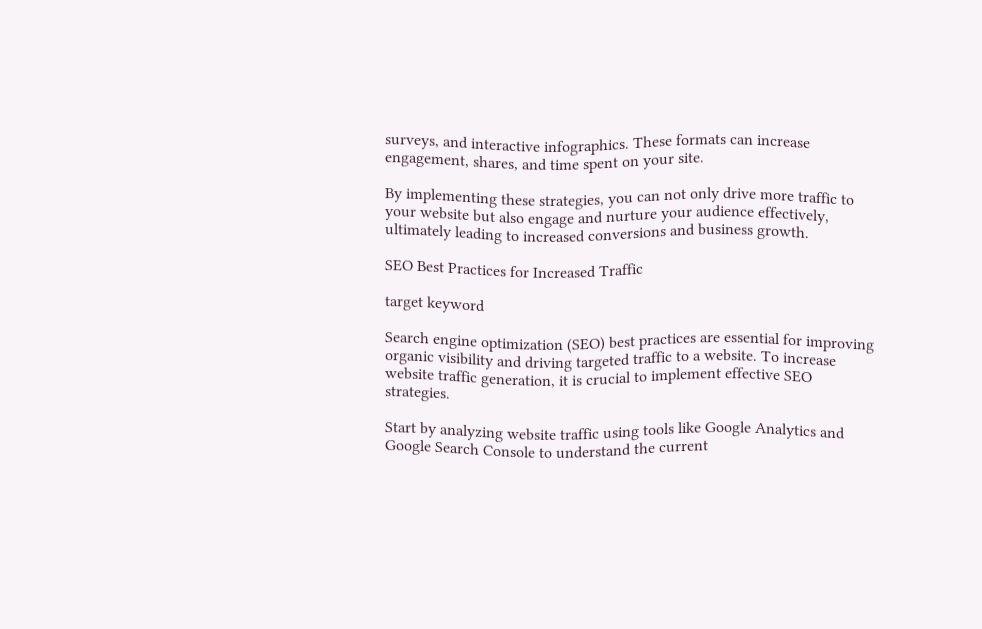surveys, and interactive infographics. These formats can increase engagement, shares, and time spent on your site.

By implementing these strategies, you can not only drive more traffic to your website but also engage and nurture your audience effectively, ultimately leading to increased conversions and business growth.

SEO Best Practices for Increased Traffic

target keyword

Search engine optimization (SEO) best practices are essential for improving organic visibility and driving targeted traffic to a website. To increase website traffic generation, it is crucial to implement effective SEO strategies.

Start by analyzing website traffic using tools like Google Analytics and Google Search Console to understand the current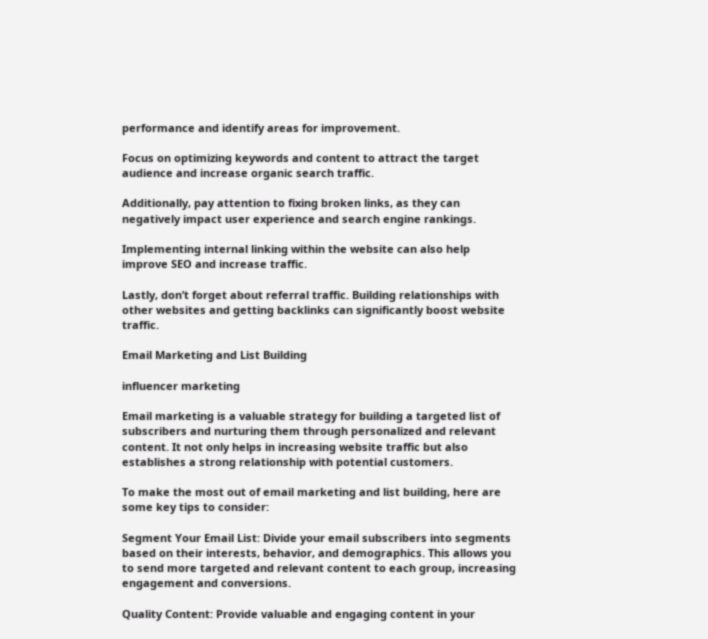performance and identify areas for improvement.

Focus on optimizing keywords and content to attract the target audience and increase organic search traffic.

Additionally, pay attention to fixing broken links, as they can negatively impact user experience and search engine rankings.

Implementing internal linking within the website can also help improve SEO and increase traffic.

Lastly, don’t forget about referral traffic. Building relationships with other websites and getting backlinks can significantly boost website traffic.

Email Marketing and List Building

influencer marketing

Email marketing is a valuable strategy for building a targeted list of subscribers and nurturing them through personalized and relevant content. It not only helps in increasing website traffic but also establishes a strong relationship with potential customers.

To make the most out of email marketing and list building, here are some key tips to consider:

Segment Your Email List: Divide your email subscribers into segments based on their interests, behavior, and demographics. This allows you to send more targeted and relevant content to each group, increasing engagement and conversions.

Quality Content: Provide valuable and engaging content in your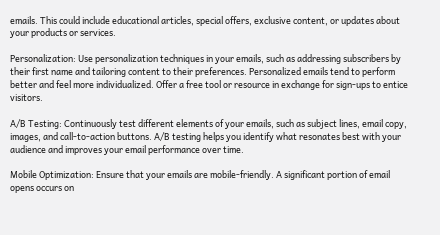emails. This could include educational articles, special offers, exclusive content, or updates about your products or services.

Personalization: Use personalization techniques in your emails, such as addressing subscribers by their first name and tailoring content to their preferences. Personalized emails tend to perform better and feel more individualized. Offer a free tool or resource in exchange for sign-ups to entice visitors.

A/B Testing: Continuously test different elements of your emails, such as subject lines, email copy, images, and call-to-action buttons. A/B testing helps you identify what resonates best with your audience and improves your email performance over time.

Mobile Optimization: Ensure that your emails are mobile-friendly. A significant portion of email opens occurs on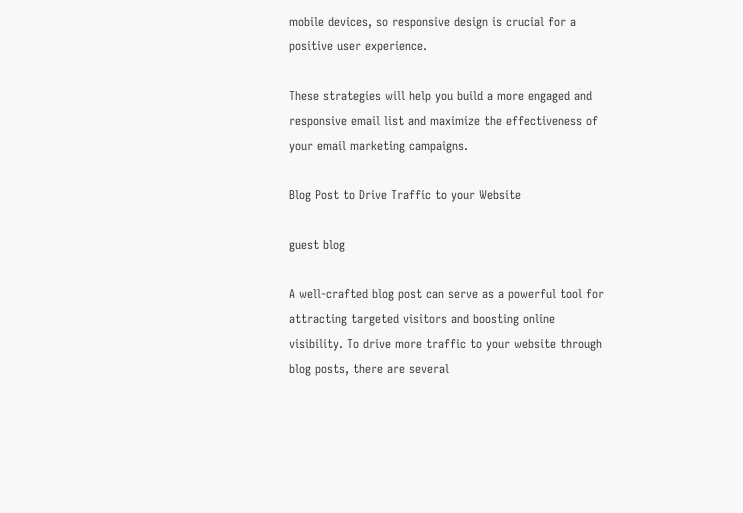mobile devices, so responsive design is crucial for a positive user experience.

These strategies will help you build a more engaged and responsive email list and maximize the effectiveness of your email marketing campaigns.

Blog Post to Drive Traffic to your Website

guest blog

A well-crafted blog post can serve as a powerful tool for attracting targeted visitors and boosting online visibility. To drive more traffic to your website through blog posts, there are several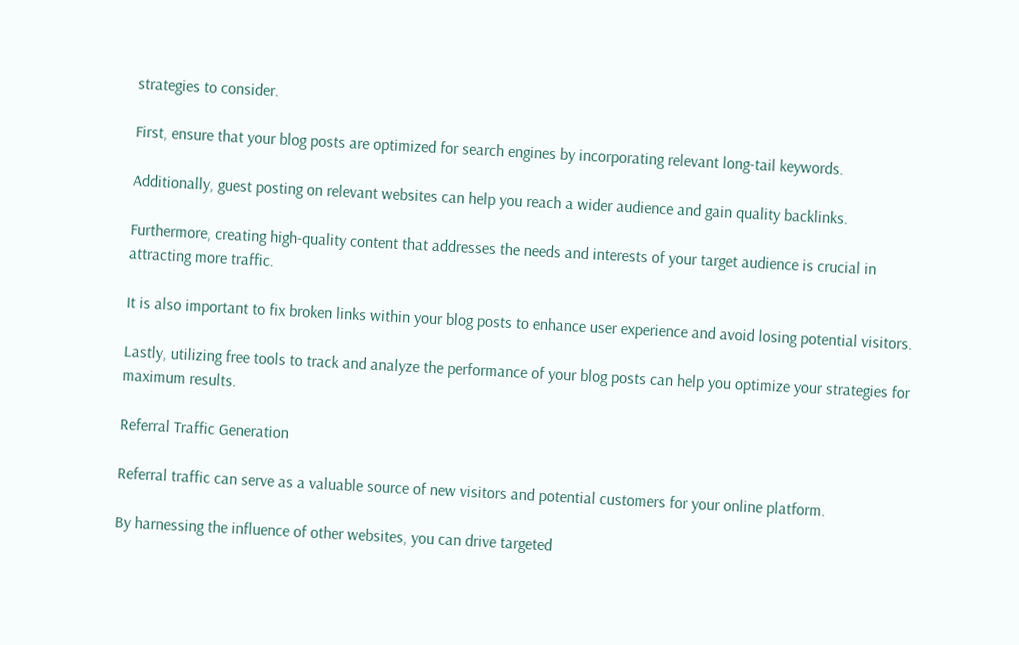strategies to consider.

First, ensure that your blog posts are optimized for search engines by incorporating relevant long-tail keywords.

Additionally, guest posting on relevant websites can help you reach a wider audience and gain quality backlinks.

Furthermore, creating high-quality content that addresses the needs and interests of your target audience is crucial in attracting more traffic.

It is also important to fix broken links within your blog posts to enhance user experience and avoid losing potential visitors.

Lastly, utilizing free tools to track and analyze the performance of your blog posts can help you optimize your strategies for maximum results.

Referral Traffic Generation

Referral traffic can serve as a valuable source of new visitors and potential customers for your online platform.

By harnessing the influence of other websites, you can drive targeted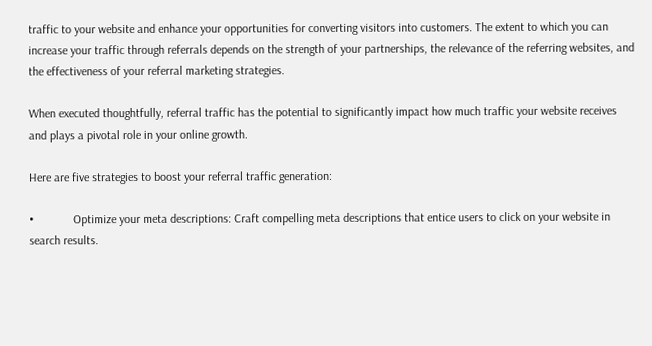traffic to your website and enhance your opportunities for converting visitors into customers. The extent to which you can increase your traffic through referrals depends on the strength of your partnerships, the relevance of the referring websites, and the effectiveness of your referral marketing strategies.

When executed thoughtfully, referral traffic has the potential to significantly impact how much traffic your website receives and plays a pivotal role in your online growth.

Here are five strategies to boost your referral traffic generation:

•             Optimize your meta descriptions: Craft compelling meta descriptions that entice users to click on your website in search results.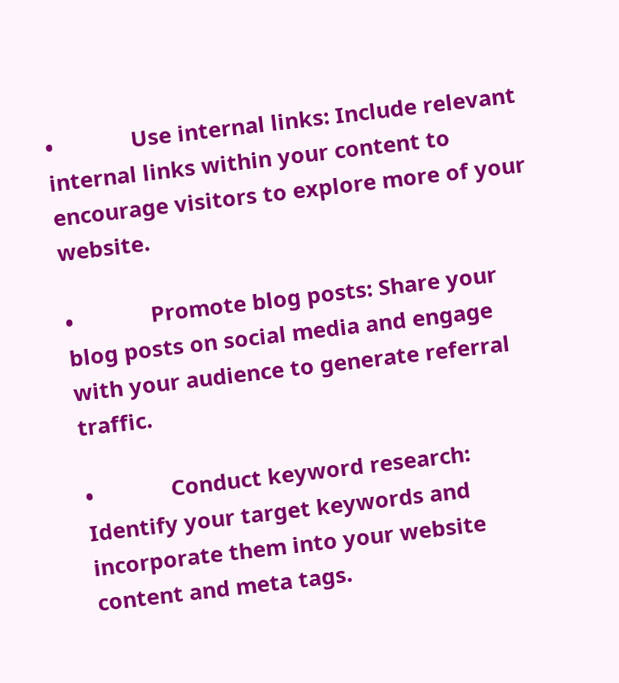•             Use internal links: Include relevant internal links within your content to encourage visitors to explore more of your website.

•             Promote blog posts: Share your blog posts on social media and engage with your audience to generate referral traffic.

•             Conduct keyword research: Identify your target keywords and incorporate them into your website content and meta tags.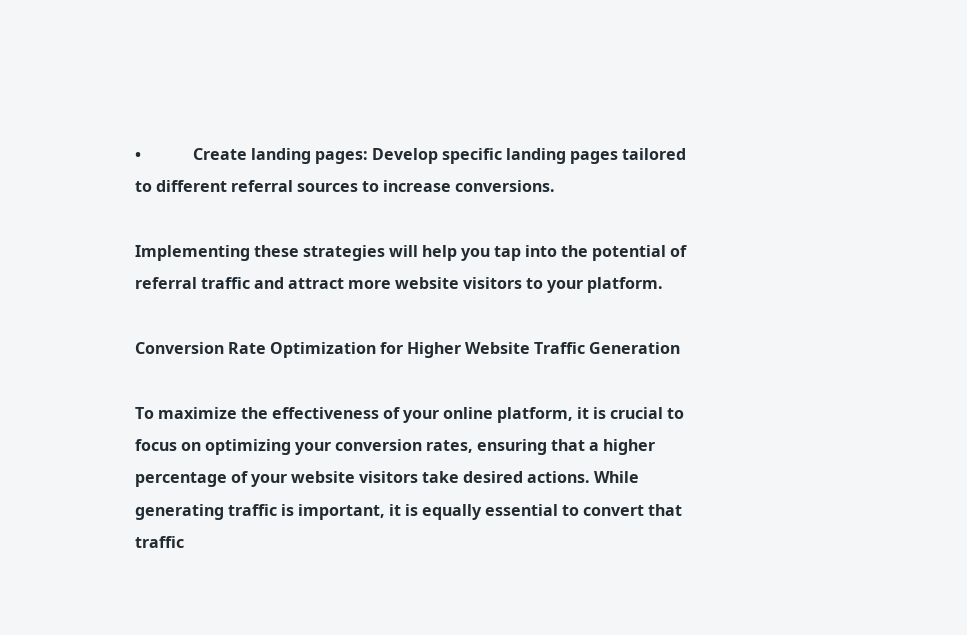•             Create landing pages: Develop specific landing pages tailored to different referral sources to increase conversions.

Implementing these strategies will help you tap into the potential of referral traffic and attract more website visitors to your platform.

Conversion Rate Optimization for Higher Website Traffic Generation

To maximize the effectiveness of your online platform, it is crucial to focus on optimizing your conversion rates, ensuring that a higher percentage of your website visitors take desired actions. While generating traffic is important, it is equally essential to convert that traffic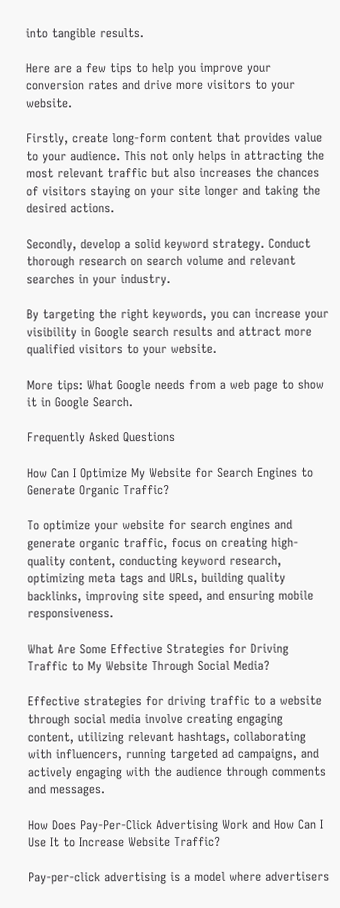into tangible results.

Here are a few tips to help you improve your conversion rates and drive more visitors to your website.

Firstly, create long-form content that provides value to your audience. This not only helps in attracting the most relevant traffic but also increases the chances of visitors staying on your site longer and taking the desired actions.

Secondly, develop a solid keyword strategy. Conduct thorough research on search volume and relevant searches in your industry.

By targeting the right keywords, you can increase your visibility in Google search results and attract more qualified visitors to your website.

More tips: What Google needs from a web page to show it in Google Search.

Frequently Asked Questions

How Can I Optimize My Website for Search Engines to Generate Organic Traffic?

To optimize your website for search engines and generate organic traffic, focus on creating high-quality content, conducting keyword research, optimizing meta tags and URLs, building quality backlinks, improving site speed, and ensuring mobile responsiveness.

What Are Some Effective Strategies for Driving Traffic to My Website Through Social Media?

Effective strategies for driving traffic to a website through social media involve creating engaging content, utilizing relevant hashtags, collaborating with influencers, running targeted ad campaigns, and actively engaging with the audience through comments and messages.

How Does Pay-Per-Click Advertising Work and How Can I Use It to Increase Website Traffic?

Pay-per-click advertising is a model where advertisers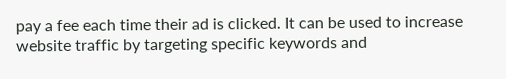pay a fee each time their ad is clicked. It can be used to increase website traffic by targeting specific keywords and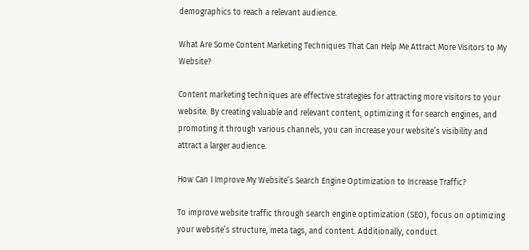demographics to reach a relevant audience.

What Are Some Content Marketing Techniques That Can Help Me Attract More Visitors to My Website?

Content marketing techniques are effective strategies for attracting more visitors to your website. By creating valuable and relevant content, optimizing it for search engines, and promoting it through various channels, you can increase your website’s visibility and attract a larger audience.

How Can I Improve My Website’s Search Engine Optimization to Increase Traffic?

To improve website traffic through search engine optimization (SEO), focus on optimizing your website’s structure, meta tags, and content. Additionally, conduct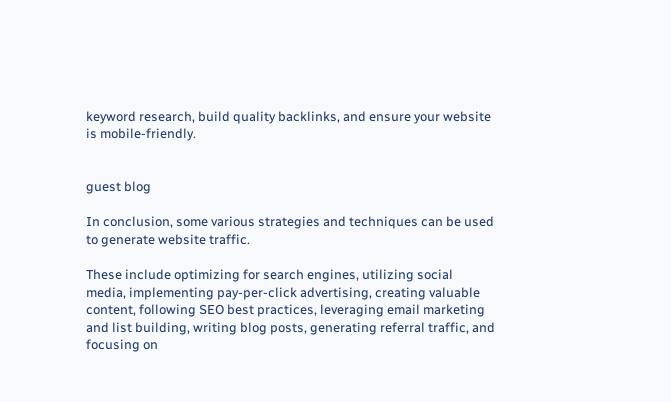keyword research, build quality backlinks, and ensure your website is mobile-friendly.


guest blog

In conclusion, some various strategies and techniques can be used to generate website traffic.

These include optimizing for search engines, utilizing social media, implementing pay-per-click advertising, creating valuable content, following SEO best practices, leveraging email marketing and list building, writing blog posts, generating referral traffic, and focusing on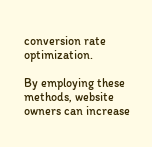conversion rate optimization.

By employing these methods, website owners can increase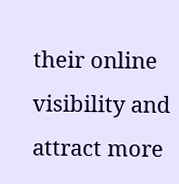their online visibility and attract more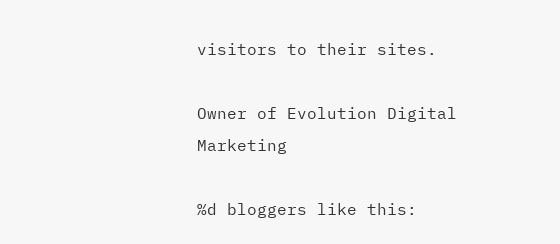visitors to their sites.

Owner of Evolution Digital Marketing

%d bloggers like this: